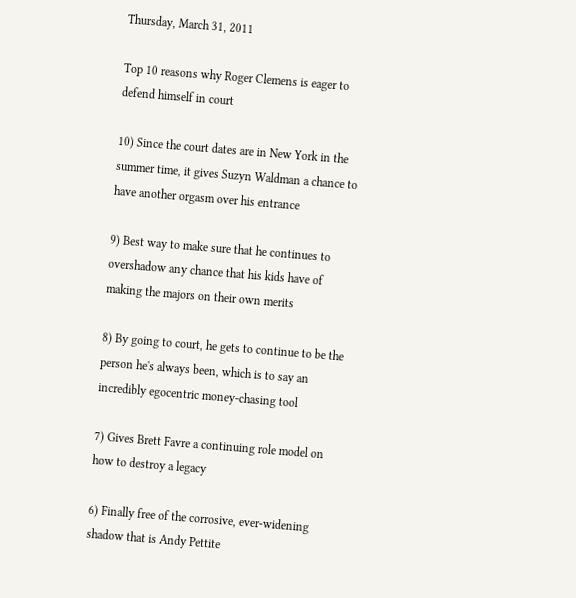Thursday, March 31, 2011

Top 10 reasons why Roger Clemens is eager to defend himself in court

10) Since the court dates are in New York in the summer time, it gives Suzyn Waldman a chance to have another orgasm over his entrance

9) Best way to make sure that he continues to overshadow any chance that his kids have of making the majors on their own merits

8) By going to court, he gets to continue to be the person he's always been, which is to say an incredibly egocentric money-chasing tool

7) Gives Brett Favre a continuing role model on how to destroy a legacy

6) Finally free of the corrosive, ever-widening shadow that is Andy Pettite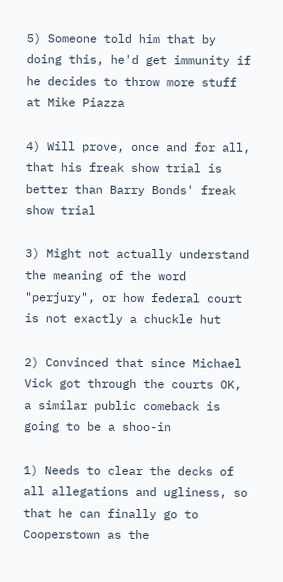5) Someone told him that by doing this, he'd get immunity if he decides to throw more stuff at Mike Piazza

4) Will prove, once and for all, that his freak show trial is better than Barry Bonds' freak show trial

3) Might not actually understand the meaning of the word "perjury", or how federal court is not exactly a chuckle hut

2) Convinced that since Michael Vick got through the courts OK, a similar public comeback is going to be a shoo-in

1) Needs to clear the decks of all allegations and ugliness, so that he can finally go to Cooperstown as the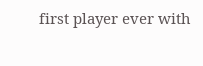first player ever with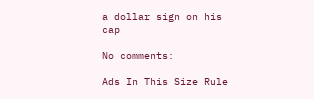a dollar sign on his cap

No comments:

Ads In This Size Rule